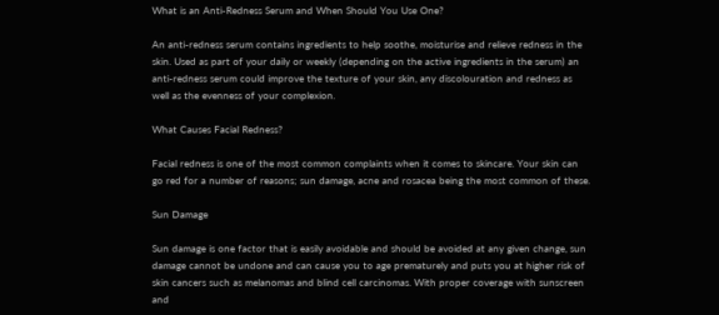What is an Anti-Redness Serum and When Should You Use One?

An anti-redness serum contains ingredients to help soothe, moisturise and relieve redness in the skin. Used as part of your daily or weekly (depending on the active ingredients in the serum) an anti-redness serum could improve the texture of your skin, any discolouration and redness as well as the evenness of your complexion.

What Causes Facial Redness?

Facial redness is one of the most common complaints when it comes to skincare. Your skin can go red for a number of reasons; sun damage, acne and rosacea being the most common of these.

Sun Damage

Sun damage is one factor that is easily avoidable and should be avoided at any given change, sun damage cannot be undone and can cause you to age prematurely and puts you at higher risk of skin cancers such as melanomas and blind cell carcinomas. With proper coverage with sunscreen and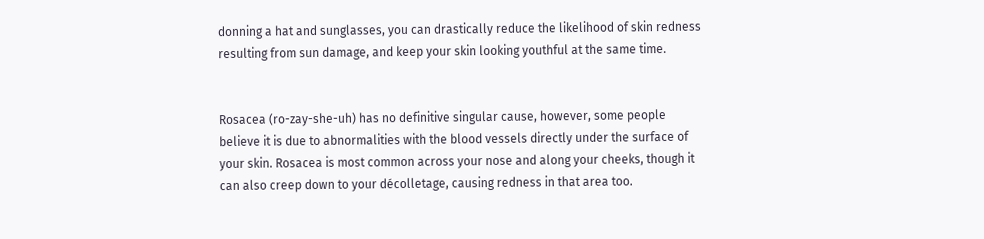donning a hat and sunglasses, you can drastically reduce the likelihood of skin redness resulting from sun damage, and keep your skin looking youthful at the same time.


Rosacea (ro-zay-she-uh) has no definitive singular cause, however, some people believe it is due to abnormalities with the blood vessels directly under the surface of your skin. Rosacea is most common across your nose and along your cheeks, though it can also creep down to your décolletage, causing redness in that area too.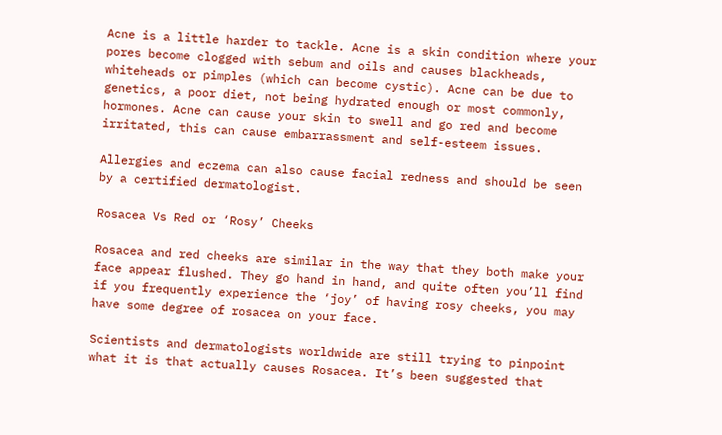Acne is a little harder to tackle. Acne is a skin condition where your pores become clogged with sebum and oils and causes blackheads, whiteheads or pimples (which can become cystic). Acne can be due to genetics, a poor diet, not being hydrated enough or most commonly, hormones. Acne can cause your skin to swell and go red and become irritated, this can cause embarrassment and self-esteem issues.

Allergies and eczema can also cause facial redness and should be seen by a certified dermatologist.

Rosacea Vs Red or ‘Rosy’ Cheeks

Rosacea and red cheeks are similar in the way that they both make your face appear flushed. They go hand in hand, and quite often you’ll find if you frequently experience the ‘joy’ of having rosy cheeks, you may have some degree of rosacea on your face.

Scientists and dermatologists worldwide are still trying to pinpoint what it is that actually causes Rosacea. It’s been suggested that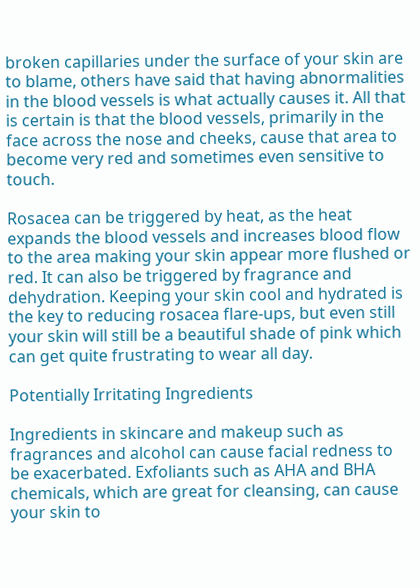broken capillaries under the surface of your skin are to blame, others have said that having abnormalities in the blood vessels is what actually causes it. All that is certain is that the blood vessels, primarily in the face across the nose and cheeks, cause that area to become very red and sometimes even sensitive to touch.

Rosacea can be triggered by heat, as the heat expands the blood vessels and increases blood flow to the area making your skin appear more flushed or red. It can also be triggered by fragrance and dehydration. Keeping your skin cool and hydrated is the key to reducing rosacea flare-ups, but even still your skin will still be a beautiful shade of pink which can get quite frustrating to wear all day.

Potentially Irritating Ingredients

Ingredients in skincare and makeup such as fragrances and alcohol can cause facial redness to be exacerbated. Exfoliants such as AHA and BHA chemicals, which are great for cleansing, can cause your skin to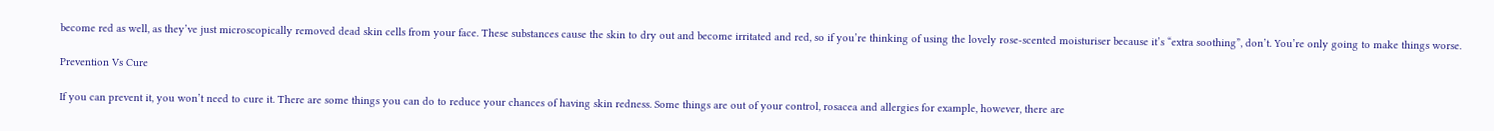become red as well, as they’ve just microscopically removed dead skin cells from your face. These substances cause the skin to dry out and become irritated and red, so if you’re thinking of using the lovely rose-scented moisturiser because it’s “extra soothing”, don’t. You’re only going to make things worse.

Prevention Vs Cure

If you can prevent it, you won’t need to cure it. There are some things you can do to reduce your chances of having skin redness. Some things are out of your control, rosacea and allergies for example, however, there are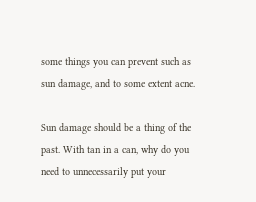some things you can prevent such as sun damage, and to some extent acne.

Sun damage should be a thing of the past. With tan in a can, why do you need to unnecessarily put your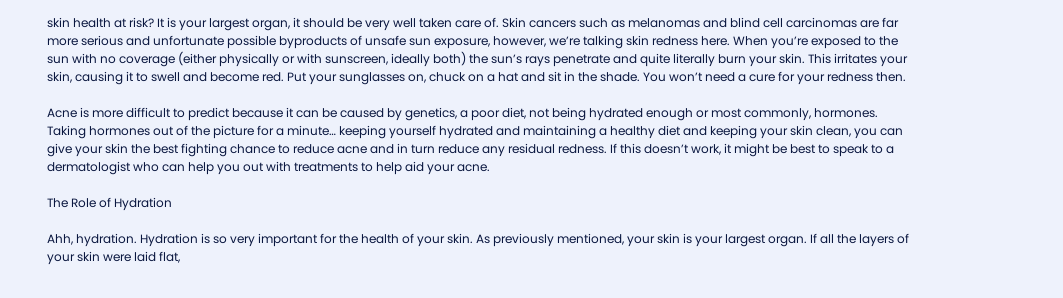skin health at risk? It is your largest organ, it should be very well taken care of. Skin cancers such as melanomas and blind cell carcinomas are far more serious and unfortunate possible byproducts of unsafe sun exposure, however, we’re talking skin redness here. When you’re exposed to the sun with no coverage (either physically or with sunscreen, ideally both) the sun’s rays penetrate and quite literally burn your skin. This irritates your skin, causing it to swell and become red. Put your sunglasses on, chuck on a hat and sit in the shade. You won’t need a cure for your redness then.

Acne is more difficult to predict because it can be caused by genetics, a poor diet, not being hydrated enough or most commonly, hormones. Taking hormones out of the picture for a minute… keeping yourself hydrated and maintaining a healthy diet and keeping your skin clean, you can give your skin the best fighting chance to reduce acne and in turn reduce any residual redness. If this doesn’t work, it might be best to speak to a dermatologist who can help you out with treatments to help aid your acne.

The Role of Hydration

Ahh, hydration. Hydration is so very important for the health of your skin. As previously mentioned, your skin is your largest organ. If all the layers of your skin were laid flat,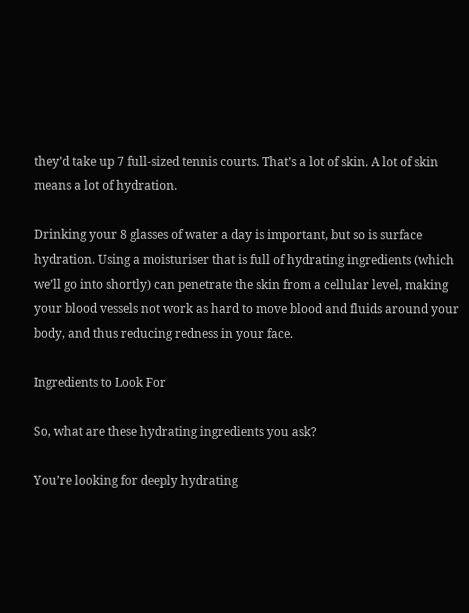they’d take up 7 full-sized tennis courts. That’s a lot of skin. A lot of skin means a lot of hydration.

Drinking your 8 glasses of water a day is important, but so is surface hydration. Using a moisturiser that is full of hydrating ingredients (which we’ll go into shortly) can penetrate the skin from a cellular level, making your blood vessels not work as hard to move blood and fluids around your body, and thus reducing redness in your face.

Ingredients to Look For

So, what are these hydrating ingredients you ask?

You’re looking for deeply hydrating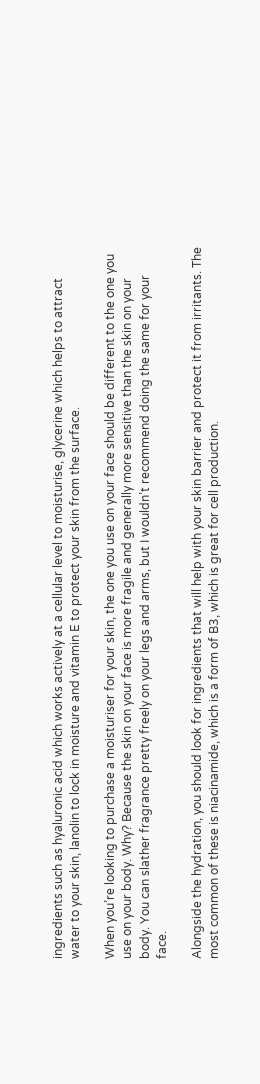ingredients such as hyaluronic acid which works actively at a cellular level to moisturise, glycerine which helps to attract water to your skin, lanolin to lock in moisture and vitamin E to protect your skin from the surface.

When you’re looking to purchase a moisturiser for your skin, the one you use on your face should be different to the one you use on your body. Why? Because the skin on your face is more fragile and generally more sensitive than the skin on your body. You can slather fragrance pretty freely on your legs and arms, but I wouldn’t recommend doing the same for your face.

Alongside the hydration, you should look for ingredients that will help with your skin barrier and protect it from irritants. The most common of these is niacinamide, which is a form of B3, which is great for cell production.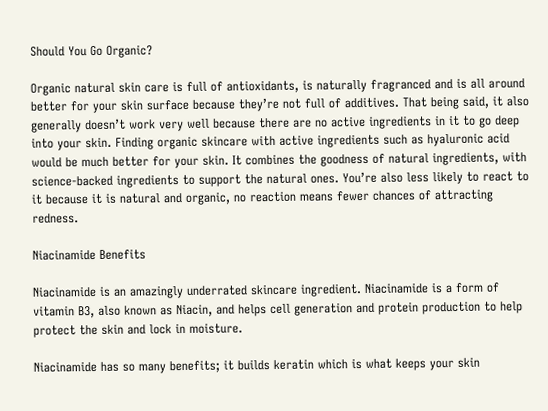Should You Go Organic?

Organic natural skin care is full of antioxidants, is naturally fragranced and is all around better for your skin surface because they’re not full of additives. That being said, it also generally doesn’t work very well because there are no active ingredients in it to go deep into your skin. Finding organic skincare with active ingredients such as hyaluronic acid would be much better for your skin. It combines the goodness of natural ingredients, with science-backed ingredients to support the natural ones. You’re also less likely to react to it because it is natural and organic, no reaction means fewer chances of attracting redness.

Niacinamide Benefits

Niacinamide is an amazingly underrated skincare ingredient. Niacinamide is a form of vitamin B3, also known as Niacin, and helps cell generation and protein production to help protect the skin and lock in moisture.

Niacinamide has so many benefits; it builds keratin which is what keeps your skin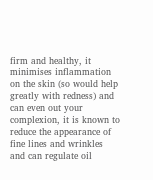firm and healthy, it minimises inflammation on the skin (so would help greatly with redness) and can even out your complexion, it is known to reduce the appearance of fine lines and wrinkles and can regulate oil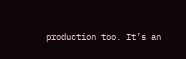production too. It’s an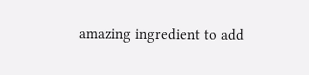amazing ingredient to add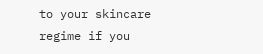to your skincare regime if you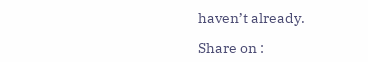haven’t already.

Share on :